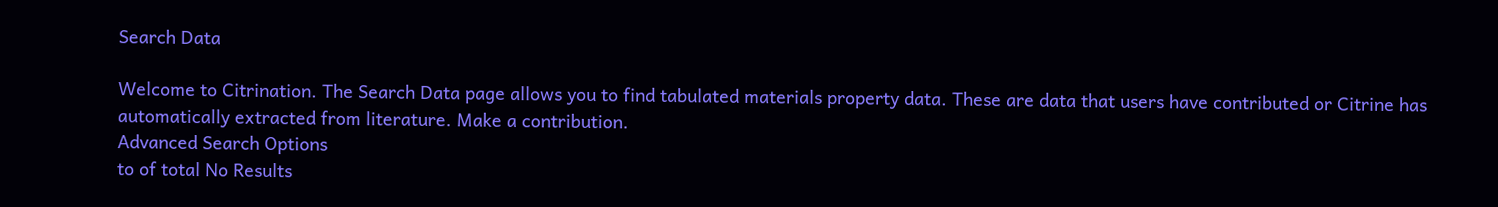Search Data

Welcome to Citrination. The Search Data page allows you to find tabulated materials property data. These are data that users have contributed or Citrine has automatically extracted from literature. Make a contribution.
Advanced Search Options
to of total No Results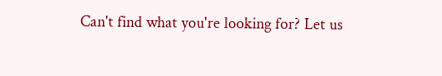Can't find what you're looking for? Let us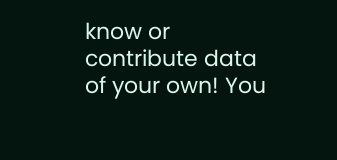know or contribute data of your own! You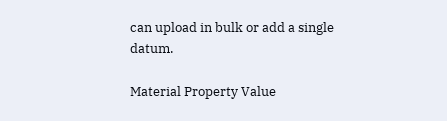can upload in bulk or add a single datum.

Material Property Value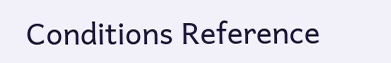Conditions Reference